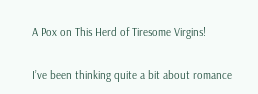A Pox on This Herd of Tiresome Virgins!

I’ve been thinking quite a bit about romance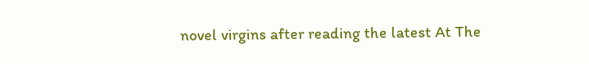novel virgins after reading the latest At The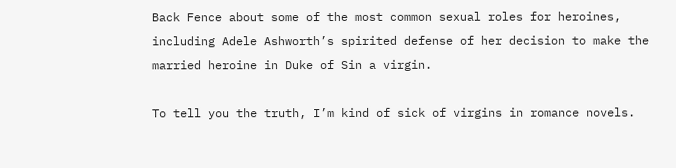Back Fence about some of the most common sexual roles for heroines, including Adele Ashworth’s spirited defense of her decision to make the married heroine in Duke of Sin a virgin.

To tell you the truth, I’m kind of sick of virgins in romance novels.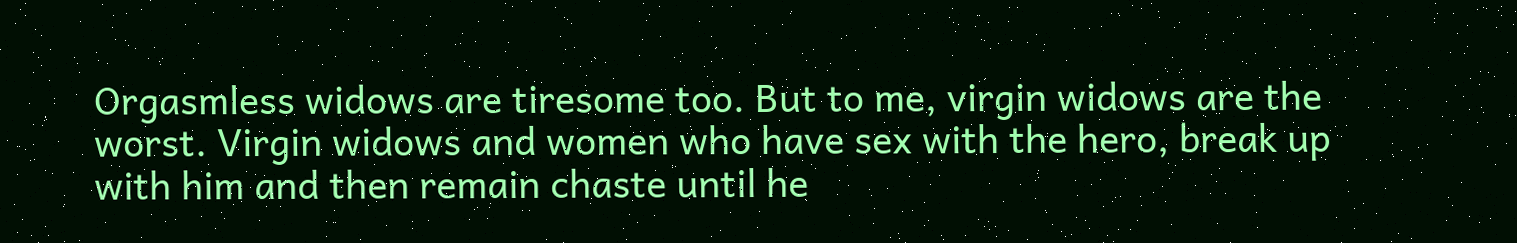Orgasmless widows are tiresome too. But to me, virgin widows are the worst. Virgin widows and women who have sex with the hero, break up with him and then remain chaste until he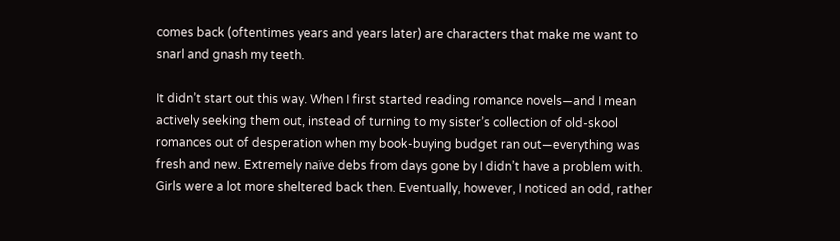comes back (oftentimes years and years later) are characters that make me want to snarl and gnash my teeth.

It didn’t start out this way. When I first started reading romance novels—and I mean actively seeking them out, instead of turning to my sister’s collection of old-skool romances out of desperation when my book-buying budget ran out—everything was fresh and new. Extremely naïve debs from days gone by I didn’t have a problem with. Girls were a lot more sheltered back then. Eventually, however, I noticed an odd, rather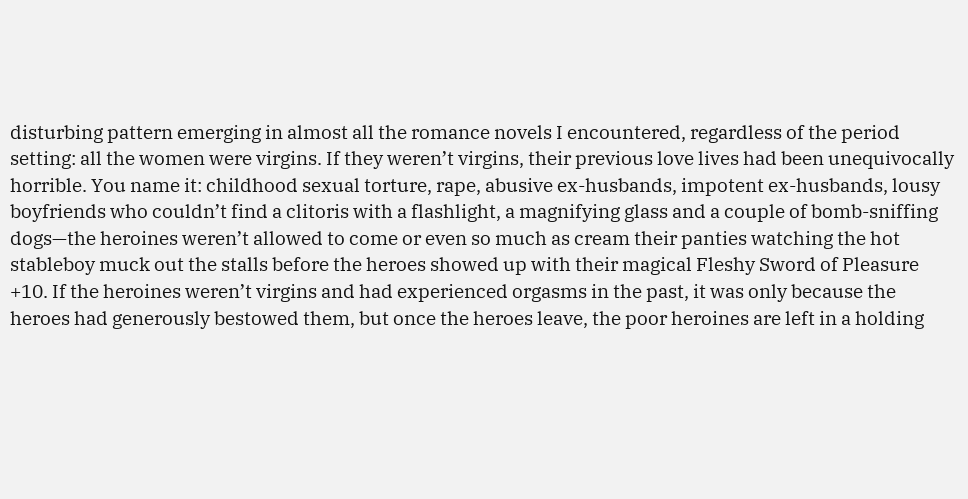disturbing pattern emerging in almost all the romance novels I encountered, regardless of the period setting: all the women were virgins. If they weren’t virgins, their previous love lives had been unequivocally horrible. You name it: childhood sexual torture, rape, abusive ex-husbands, impotent ex-husbands, lousy boyfriends who couldn’t find a clitoris with a flashlight, a magnifying glass and a couple of bomb-sniffing dogs—the heroines weren’t allowed to come or even so much as cream their panties watching the hot stableboy muck out the stalls before the heroes showed up with their magical Fleshy Sword of Pleasure +10. If the heroines weren’t virgins and had experienced orgasms in the past, it was only because the heroes had generously bestowed them, but once the heroes leave, the poor heroines are left in a holding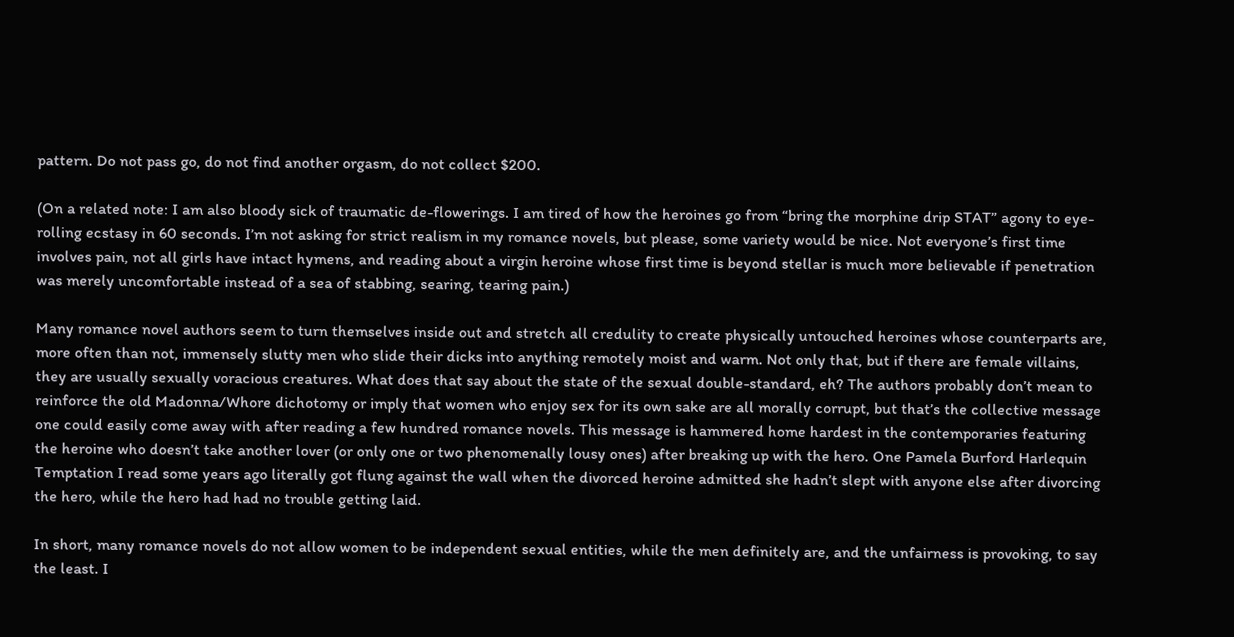pattern. Do not pass go, do not find another orgasm, do not collect $200.

(On a related note: I am also bloody sick of traumatic de-flowerings. I am tired of how the heroines go from “bring the morphine drip STAT” agony to eye-rolling ecstasy in 60 seconds. I’m not asking for strict realism in my romance novels, but please, some variety would be nice. Not everyone’s first time involves pain, not all girls have intact hymens, and reading about a virgin heroine whose first time is beyond stellar is much more believable if penetration was merely uncomfortable instead of a sea of stabbing, searing, tearing pain.)

Many romance novel authors seem to turn themselves inside out and stretch all credulity to create physically untouched heroines whose counterparts are, more often than not, immensely slutty men who slide their dicks into anything remotely moist and warm. Not only that, but if there are female villains, they are usually sexually voracious creatures. What does that say about the state of the sexual double-standard, eh? The authors probably don’t mean to reinforce the old Madonna/Whore dichotomy or imply that women who enjoy sex for its own sake are all morally corrupt, but that’s the collective message one could easily come away with after reading a few hundred romance novels. This message is hammered home hardest in the contemporaries featuring the heroine who doesn’t take another lover (or only one or two phenomenally lousy ones) after breaking up with the hero. One Pamela Burford Harlequin Temptation I read some years ago literally got flung against the wall when the divorced heroine admitted she hadn’t slept with anyone else after divorcing the hero, while the hero had had no trouble getting laid.

In short, many romance novels do not allow women to be independent sexual entities, while the men definitely are, and the unfairness is provoking, to say the least. I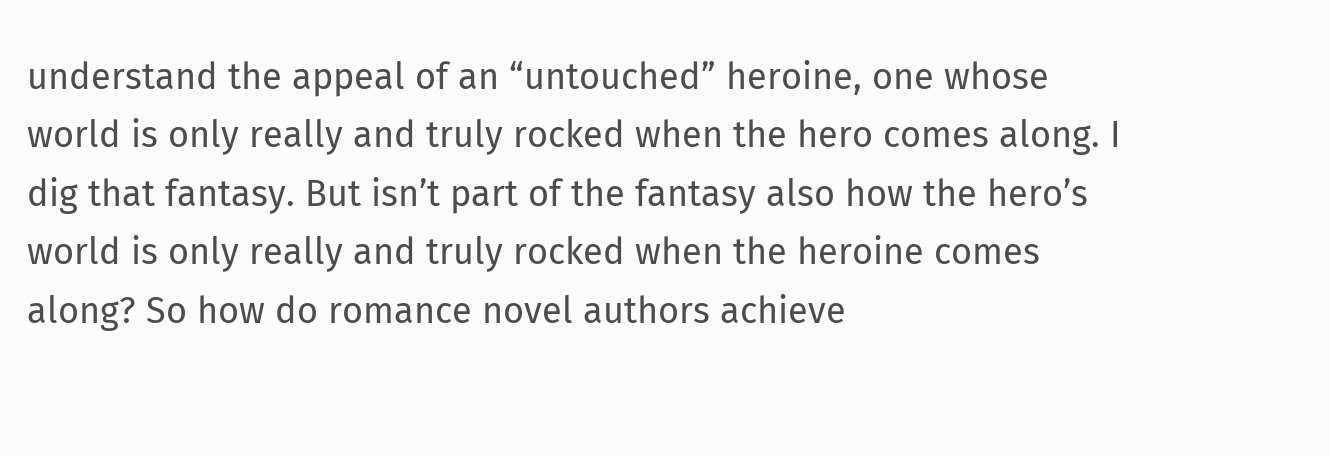understand the appeal of an “untouched” heroine, one whose world is only really and truly rocked when the hero comes along. I dig that fantasy. But isn’t part of the fantasy also how the hero’s world is only really and truly rocked when the heroine comes along? So how do romance novel authors achieve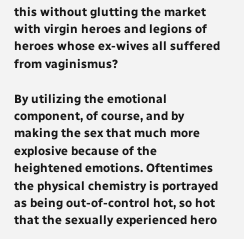this without glutting the market with virgin heroes and legions of heroes whose ex-wives all suffered from vaginismus?

By utilizing the emotional component, of course, and by making the sex that much more explosive because of the heightened emotions. Oftentimes the physical chemistry is portrayed as being out-of-control hot, so hot that the sexually experienced hero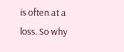is often at a loss. So why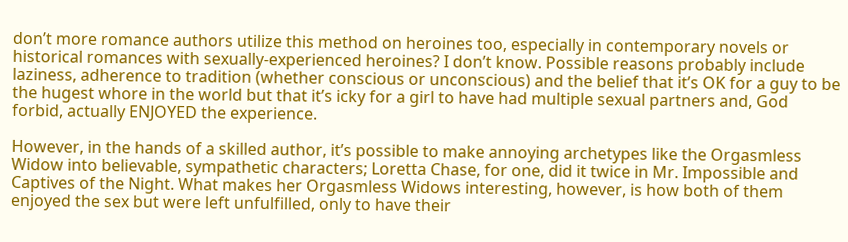don’t more romance authors utilize this method on heroines too, especially in contemporary novels or historical romances with sexually-experienced heroines? I don’t know. Possible reasons probably include laziness, adherence to tradition (whether conscious or unconscious) and the belief that it’s OK for a guy to be the hugest whore in the world but that it’s icky for a girl to have had multiple sexual partners and, God forbid, actually ENJOYED the experience.

However, in the hands of a skilled author, it’s possible to make annoying archetypes like the Orgasmless Widow into believable, sympathetic characters; Loretta Chase, for one, did it twice in Mr. Impossible and Captives of the Night. What makes her Orgasmless Widows interesting, however, is how both of them enjoyed the sex but were left unfulfilled, only to have their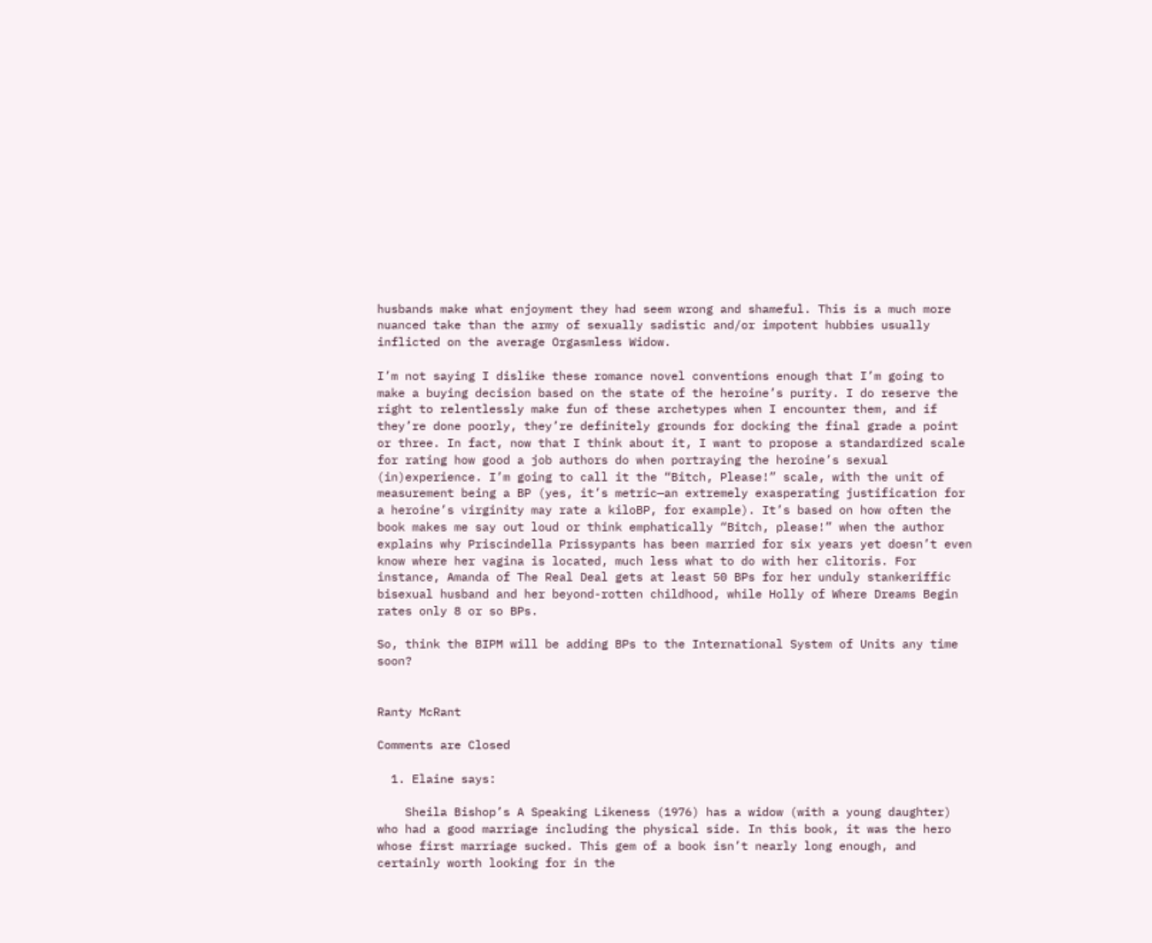husbands make what enjoyment they had seem wrong and shameful. This is a much more nuanced take than the army of sexually sadistic and/or impotent hubbies usually inflicted on the average Orgasmless Widow.

I’m not saying I dislike these romance novel conventions enough that I’m going to make a buying decision based on the state of the heroine’s purity. I do reserve the right to relentlessly make fun of these archetypes when I encounter them, and if they’re done poorly, they’re definitely grounds for docking the final grade a point or three. In fact, now that I think about it, I want to propose a standardized scale for rating how good a job authors do when portraying the heroine’s sexual (in)experience. I’m going to call it the “Bitch, Please!” scale, with the unit of measurement being a BP (yes, it’s metric—an extremely exasperating justification for a heroine’s virginity may rate a kiloBP, for example). It’s based on how often the book makes me say out loud or think emphatically “Bitch, please!” when the author explains why Priscindella Prissypants has been married for six years yet doesn’t even know where her vagina is located, much less what to do with her clitoris. For instance, Amanda of The Real Deal gets at least 50 BPs for her unduly stankeriffic bisexual husband and her beyond-rotten childhood, while Holly of Where Dreams Begin rates only 8 or so BPs.

So, think the BIPM will be adding BPs to the International System of Units any time soon?


Ranty McRant

Comments are Closed

  1. Elaine says:

    Sheila Bishop’s A Speaking Likeness (1976) has a widow (with a young daughter) who had a good marriage including the physical side. In this book, it was the hero whose first marriage sucked. This gem of a book isn’t nearly long enough, and certainly worth looking for in the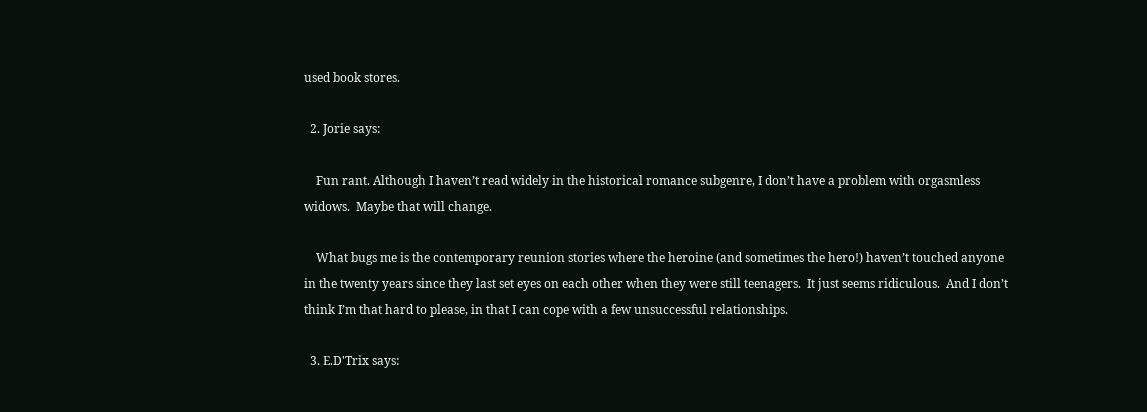used book stores.

  2. Jorie says:

    Fun rant. Although I haven’t read widely in the historical romance subgenre, I don’t have a problem with orgasmless widows.  Maybe that will change.

    What bugs me is the contemporary reunion stories where the heroine (and sometimes the hero!) haven’t touched anyone in the twenty years since they last set eyes on each other when they were still teenagers.  It just seems ridiculous.  And I don’t think I’m that hard to please, in that I can cope with a few unsuccessful relationships.

  3. E.D'Trix says: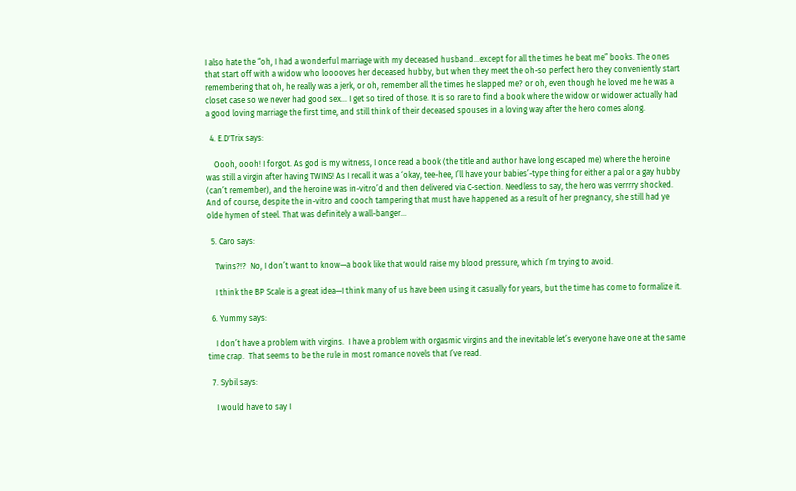I also hate the “oh, I had a wonderful marriage with my deceased husband…except for all the times he beat me” books. The ones that start off with a widow who looooves her deceased hubby, but when they meet the oh-so perfect hero they conveniently start remembering that oh, he really was a jerk, or oh, remember all the times he slapped me? or oh, even though he loved me he was a closet case so we never had good sex… I get so tired of those. It is so rare to find a book where the widow or widower actually had a good loving marriage the first time, and still think of their deceased spouses in a loving way after the hero comes along.

  4. E.D'Trix says:

    Oooh, oooh! I forgot. As god is my witness, I once read a book (the title and author have long escaped me) where the heroine was still a virgin after having TWINS! As I recall it was a ‘okay, tee-hee, I’ll have your babies’-type thing for either a pal or a gay hubby (can’t remember), and the heroine was in-vitro’d and then delivered via C-section. Needless to say, the hero was verrrry shocked. And of course, despite the in-vitro and cooch tampering that must have happened as a result of her pregnancy, she still had ye olde hymen of steel. That was definitely a wall-banger…

  5. Caro says:

    Twins?!?  No, I don’t want to know—a book like that would raise my blood pressure, which I’m trying to avoid.

    I think the BP Scale is a great idea—I think many of us have been using it casually for years, but the time has come to formalize it.

  6. Yummy says:

    I don’t have a problem with virgins.  I have a problem with orgasmic virgins and the inevitable let’s everyone have one at the same time crap.  That seems to be the rule in most romance novels that I’ve read.

  7. Sybil says:

    I would have to say I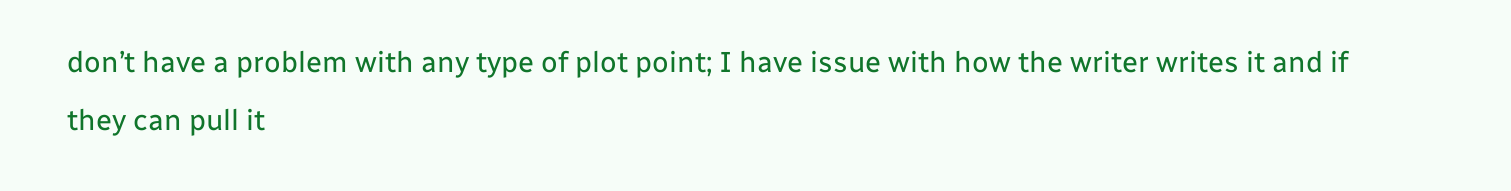don’t have a problem with any type of plot point; I have issue with how the writer writes it and if they can pull it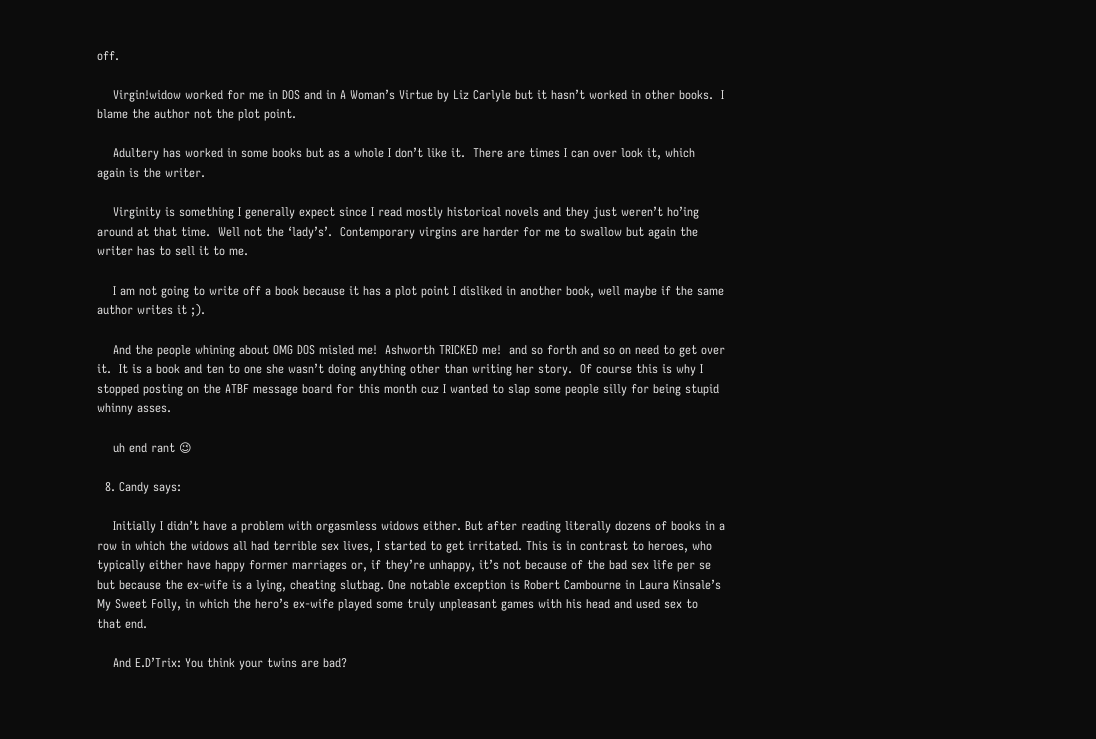off.

    Virgin!widow worked for me in DOS and in A Woman’s Virtue by Liz Carlyle but it hasn’t worked in other books.  I blame the author not the plot point.

    Adultery has worked in some books but as a whole I don’t like it.  There are times I can over look it, which again is the writer.

    Virginity is something I generally expect since I read mostly historical novels and they just weren’t ho’ing around at that time.  Well not the ‘lady’s’.  Contemporary virgins are harder for me to swallow but again the writer has to sell it to me.

    I am not going to write off a book because it has a plot point I disliked in another book, well maybe if the same author writes it ;).

    And the people whining about OMG DOS misled me!  Ashworth TRICKED me!  and so forth and so on need to get over it.  It is a book and ten to one she wasn’t doing anything other than writing her story.  Of course this is why I stopped posting on the ATBF message board for this month cuz I wanted to slap some people silly for being stupid whinny asses.

    uh end rant 😉

  8. Candy says:

    Initially I didn’t have a problem with orgasmless widows either. But after reading literally dozens of books in a row in which the widows all had terrible sex lives, I started to get irritated. This is in contrast to heroes, who typically either have happy former marriages or, if they’re unhappy, it’s not because of the bad sex life per se but because the ex-wife is a lying, cheating slutbag. One notable exception is Robert Cambourne in Laura Kinsale’s My Sweet Folly, in which the hero’s ex-wife played some truly unpleasant games with his head and used sex to that end.

    And E.D’Trix: You think your twins are bad?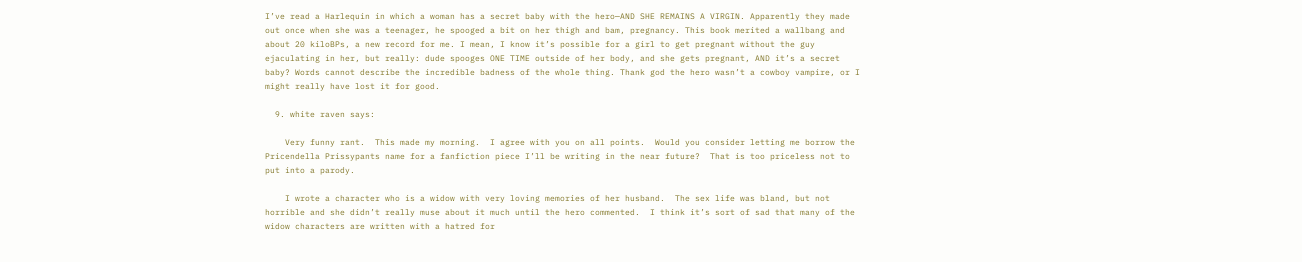I’ve read a Harlequin in which a woman has a secret baby with the hero—AND SHE REMAINS A VIRGIN. Apparently they made out once when she was a teenager, he spooged a bit on her thigh and bam, pregnancy. This book merited a wallbang and about 20 kiloBPs, a new record for me. I mean, I know it’s possible for a girl to get pregnant without the guy ejaculating in her, but really: dude spooges ONE TIME outside of her body, and she gets pregnant, AND it’s a secret baby? Words cannot describe the incredible badness of the whole thing. Thank god the hero wasn’t a cowboy vampire, or I might really have lost it for good.

  9. white raven says:

    Very funny rant.  This made my morning.  I agree with you on all points.  Would you consider letting me borrow the Pricendella Prissypants name for a fanfiction piece I’ll be writing in the near future?  That is too priceless not to put into a parody.

    I wrote a character who is a widow with very loving memories of her husband.  The sex life was bland, but not horrible and she didn’t really muse about it much until the hero commented.  I think it’s sort of sad that many of the widow characters are written with a hatred for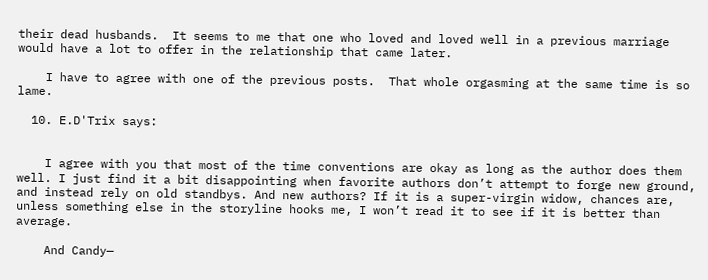their dead husbands.  It seems to me that one who loved and loved well in a previous marriage would have a lot to offer in the relationship that came later.

    I have to agree with one of the previous posts.  That whole orgasming at the same time is so lame.

  10. E.D'Trix says:


    I agree with you that most of the time conventions are okay as long as the author does them well. I just find it a bit disappointing when favorite authors don’t attempt to forge new ground, and instead rely on old standbys. And new authors? If it is a super-virgin widow, chances are, unless something else in the storyline hooks me, I won’t read it to see if it is better than average.

    And Candy—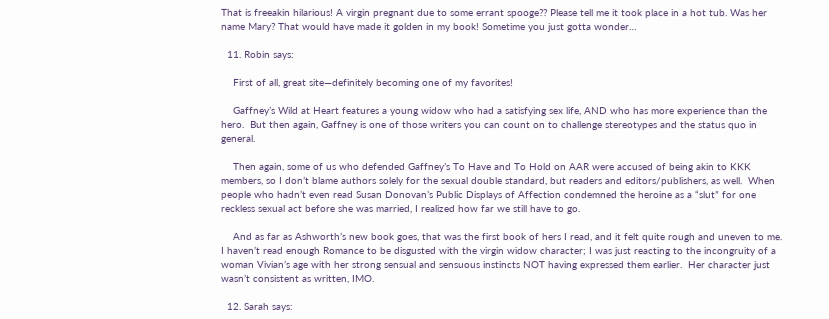That is freeakin hilarious! A virgin pregnant due to some errant spooge?? Please tell me it took place in a hot tub. Was her name Mary? That would have made it golden in my book! Sometime you just gotta wonder…

  11. Robin says:

    First of all, great site—definitely becoming one of my favorites!

    Gaffney’s Wild at Heart features a young widow who had a satisfying sex life, AND who has more experience than the hero.  But then again, Gaffney is one of those writers you can count on to challenge stereotypes and the status quo in general.

    Then again, some of us who defended Gaffney’s To Have and To Hold on AAR were accused of being akin to KKK members, so I don’t blame authors solely for the sexual double standard, but readers and editors/publishers, as well.  When people who hadn’t even read Susan Donovan’s Public Displays of Affection condemned the heroine as a “slut” for one reckless sexual act before she was married, I realized how far we still have to go.

    And as far as Ashworth’s new book goes, that was the first book of hers I read, and it felt quite rough and uneven to me.  I haven’t read enough Romance to be disgusted with the virgin widow character; I was just reacting to the incongruity of a woman Vivian’s age with her strong sensual and sensuous instincts NOT having expressed them earlier.  Her character just wasn’t consistent as written, IMO.

  12. Sarah says: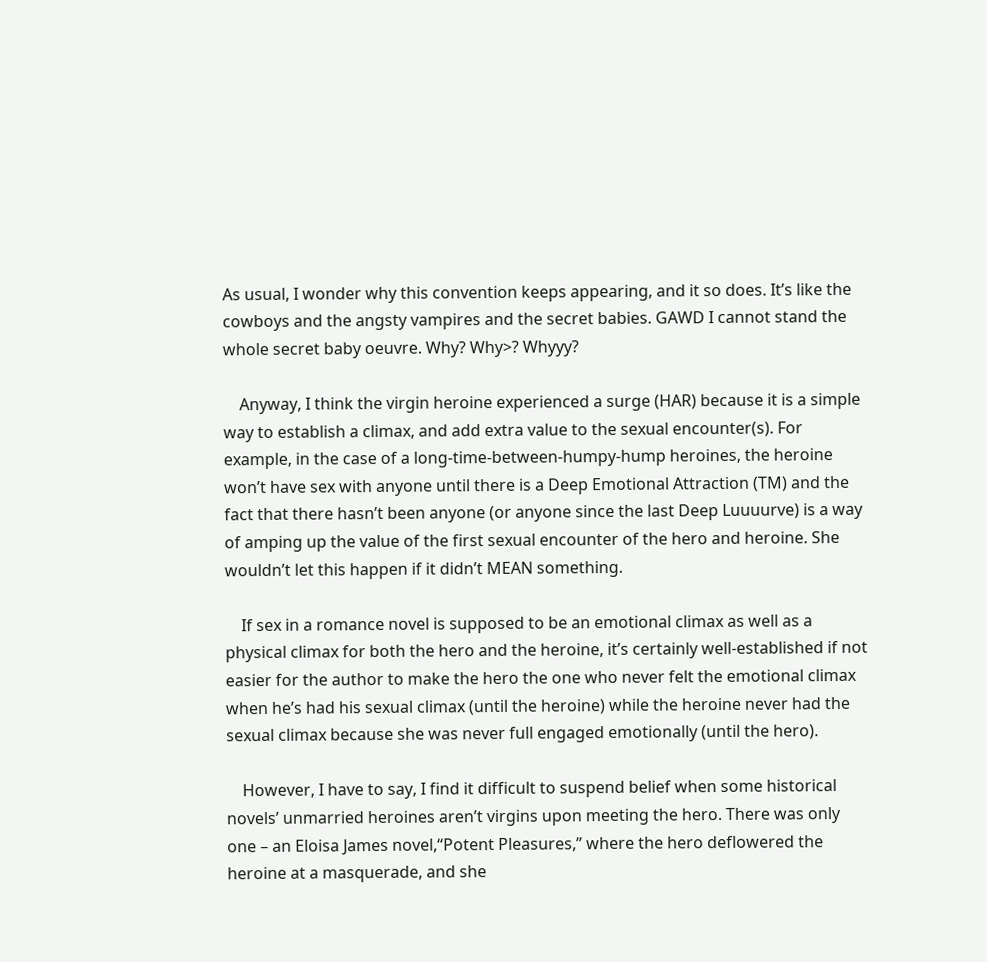As usual, I wonder why this convention keeps appearing, and it so does. It’s like the cowboys and the angsty vampires and the secret babies. GAWD I cannot stand the whole secret baby oeuvre. Why? Why>? Whyyy?

    Anyway, I think the virgin heroine experienced a surge (HAR) because it is a simple way to establish a climax, and add extra value to the sexual encounter(s). For example, in the case of a long-time-between-humpy-hump heroines, the heroine won’t have sex with anyone until there is a Deep Emotional Attraction (TM) and the fact that there hasn’t been anyone (or anyone since the last Deep Luuuurve) is a way of amping up the value of the first sexual encounter of the hero and heroine. She wouldn’t let this happen if it didn’t MEAN something.

    If sex in a romance novel is supposed to be an emotional climax as well as a physical climax for both the hero and the heroine, it’s certainly well-established if not easier for the author to make the hero the one who never felt the emotional climax when he’s had his sexual climax (until the heroine) while the heroine never had the sexual climax because she was never full engaged emotionally (until the hero).

    However, I have to say, I find it difficult to suspend belief when some historical novels’ unmarried heroines aren’t virgins upon meeting the hero. There was only one – an Eloisa James novel,“Potent Pleasures,” where the hero deflowered the heroine at a masquerade, and she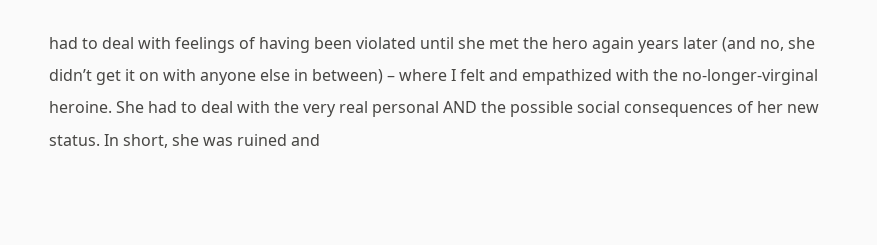had to deal with feelings of having been violated until she met the hero again years later (and no, she didn’t get it on with anyone else in between) – where I felt and empathized with the no-longer-virginal heroine. She had to deal with the very real personal AND the possible social consequences of her new status. In short, she was ruined and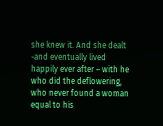she knew it. And she dealt -and eventually lived happily ever after – with he who did the deflowering, who never found a woman equal to his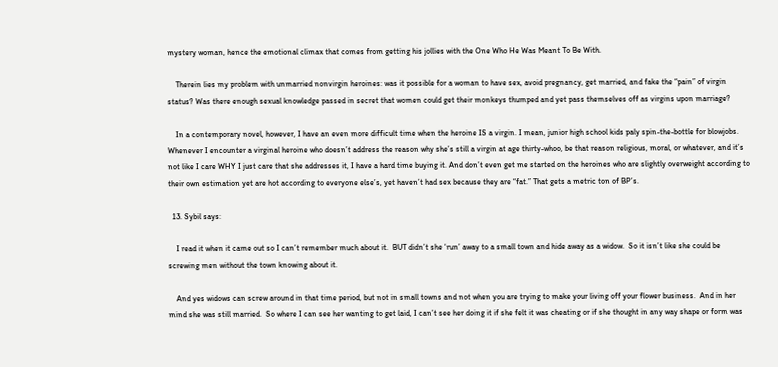mystery woman, hence the emotional climax that comes from getting his jollies with the One Who He Was Meant To Be With.

    Therein lies my problem with unmarried nonvirgin heroines: was it possible for a woman to have sex, avoid pregnancy, get married, and fake the “pain” of virgin status? Was there enough sexual knowledge passed in secret that women could get their monkeys thumped and yet pass themselves off as virgins upon marriage?

    In a contemporary novel, however, I have an even more difficult time when the heroine IS a virgin. I mean, junior high school kids paly spin-the-bottle for blowjobs. Whenever I encounter a virginal heroine who doesn’t address the reason why she’s still a virgin at age thirty-whoo, be that reason religious, moral, or whatever, and it’s not like I care WHY I just care that she addresses it, I have a hard time buying it. And don’t even get me started on the heroines who are slightly overweight according to their own estimation yet are hot according to everyone else’s, yet haven’t had sex because they are “fat.” That gets a metric ton of BP’s.

  13. Sybil says:

    I read it when it came out so I can’t remember much about it.  BUT didn’t she ‘run’ away to a small town and hide away as a widow.  So it isn’t like she could be screwing men without the town knowing about it.

    And yes widows can screw around in that time period, but not in small towns and not when you are trying to make your living off your flower business.  And in her mind she was still married.  So where I can see her wanting to get laid, I can’t see her doing it if she felt it was cheating or if she thought in any way shape or form was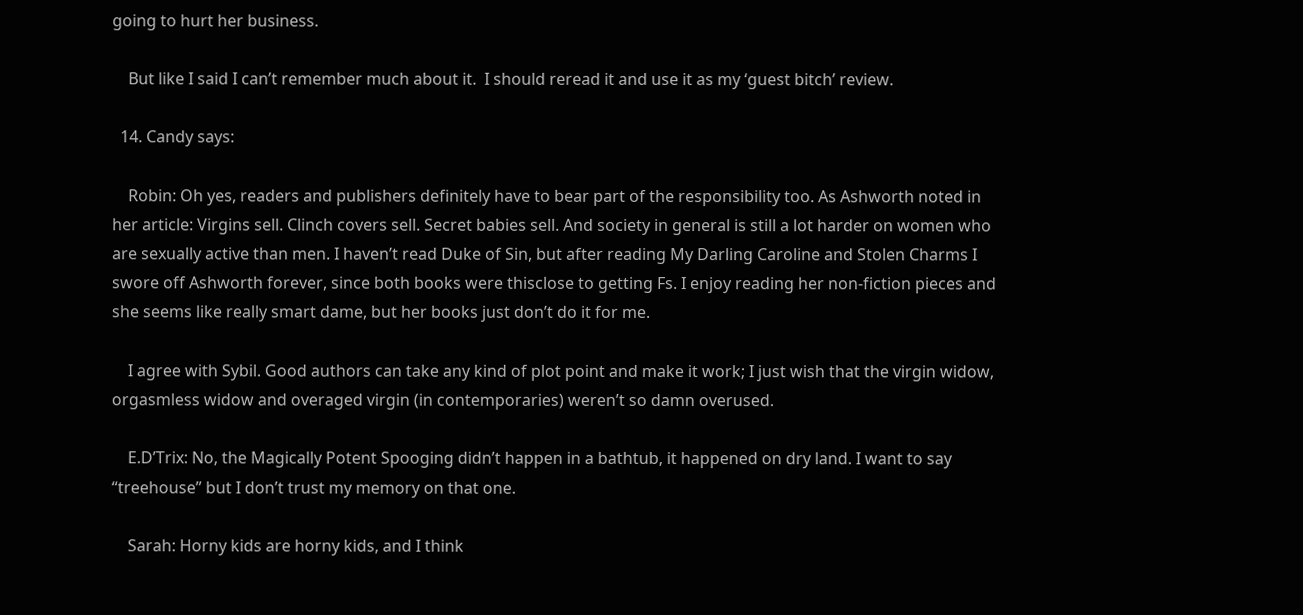going to hurt her business.

    But like I said I can’t remember much about it.  I should reread it and use it as my ‘guest bitch’ review.

  14. Candy says:

    Robin: Oh yes, readers and publishers definitely have to bear part of the responsibility too. As Ashworth noted in her article: Virgins sell. Clinch covers sell. Secret babies sell. And society in general is still a lot harder on women who are sexually active than men. I haven’t read Duke of Sin, but after reading My Darling Caroline and Stolen Charms I swore off Ashworth forever, since both books were thisclose to getting Fs. I enjoy reading her non-fiction pieces and she seems like really smart dame, but her books just don’t do it for me.

    I agree with Sybil. Good authors can take any kind of plot point and make it work; I just wish that the virgin widow, orgasmless widow and overaged virgin (in contemporaries) weren’t so damn overused.

    E.D’Trix: No, the Magically Potent Spooging didn’t happen in a bathtub, it happened on dry land. I want to say “treehouse” but I don’t trust my memory on that one.

    Sarah: Horny kids are horny kids, and I think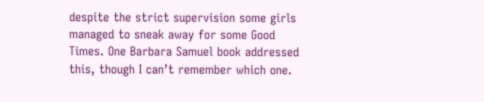despite the strict supervision some girls managed to sneak away for some Good Times. One Barbara Samuel book addressed this, though I can’t remember which one.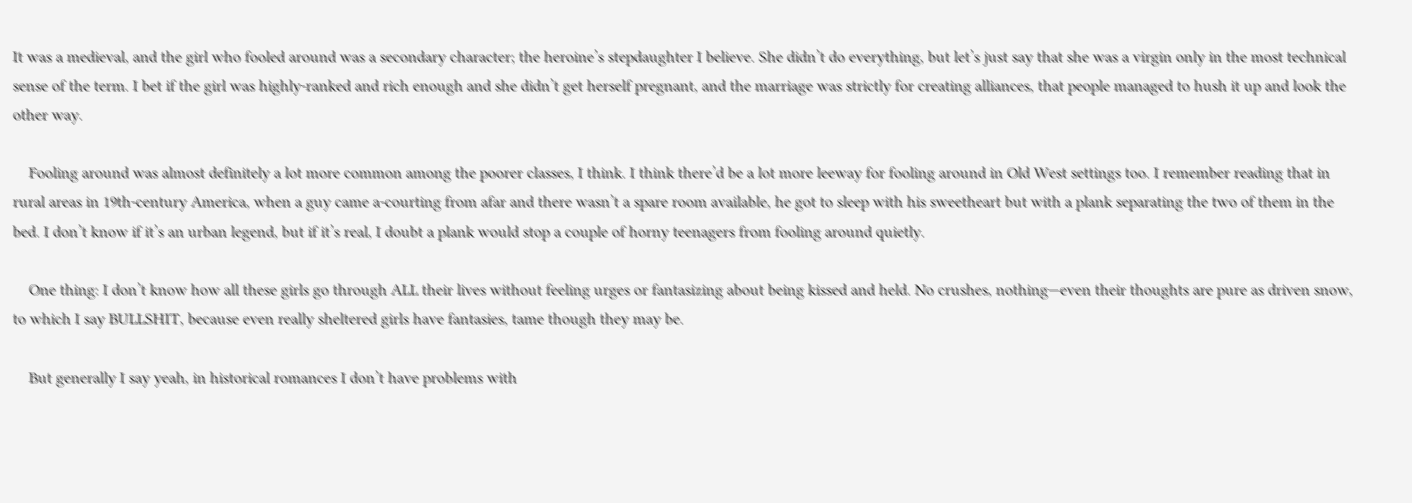It was a medieval, and the girl who fooled around was a secondary character; the heroine’s stepdaughter I believe. She didn’t do everything, but let’s just say that she was a virgin only in the most technical sense of the term. I bet if the girl was highly-ranked and rich enough and she didn’t get herself pregnant, and the marriage was strictly for creating alliances, that people managed to hush it up and look the other way.

    Fooling around was almost definitely a lot more common among the poorer classes, I think. I think there’d be a lot more leeway for fooling around in Old West settings too. I remember reading that in rural areas in 19th-century America, when a guy came a-courting from afar and there wasn’t a spare room available, he got to sleep with his sweetheart but with a plank separating the two of them in the bed. I don’t know if it’s an urban legend, but if it’s real, I doubt a plank would stop a couple of horny teenagers from fooling around quietly.

    One thing: I don’t know how all these girls go through ALL their lives without feeling urges or fantasizing about being kissed and held. No crushes, nothing—even their thoughts are pure as driven snow, to which I say BULLSHIT, because even really sheltered girls have fantasies, tame though they may be.

    But generally I say yeah, in historical romances I don’t have problems with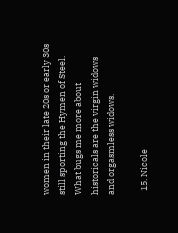women in their late 20s or early 30s still sporting the Hymen of Steel. What bugs me more about historicals are the virgin widows and orgasmless widows.

  15. Nicole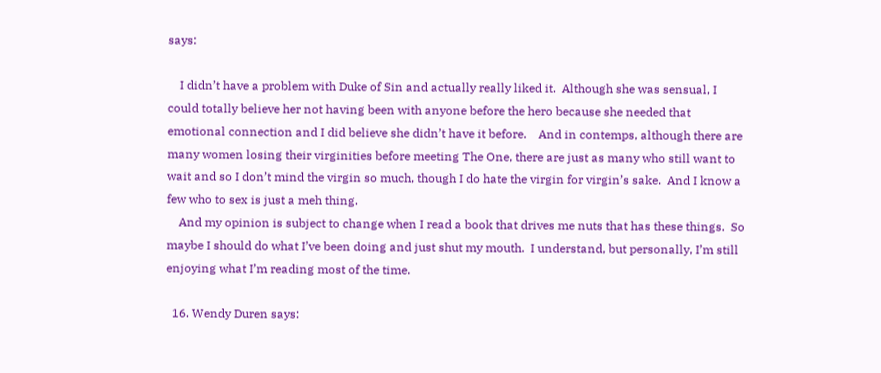says:

    I didn’t have a problem with Duke of Sin and actually really liked it.  Although she was sensual, I could totally believe her not having been with anyone before the hero because she needed that emotional connection and I did believe she didn’t have it before.    And in contemps, although there are many women losing their virginities before meeting The One, there are just as many who still want to wait and so I don’t mind the virgin so much, though I do hate the virgin for virgin’s sake.  And I know a few who to sex is just a meh thing.
    And my opinion is subject to change when I read a book that drives me nuts that has these things.  So maybe I should do what I’ve been doing and just shut my mouth.  I understand, but personally, I’m still enjoying what I’m reading most of the time.

  16. Wendy Duren says: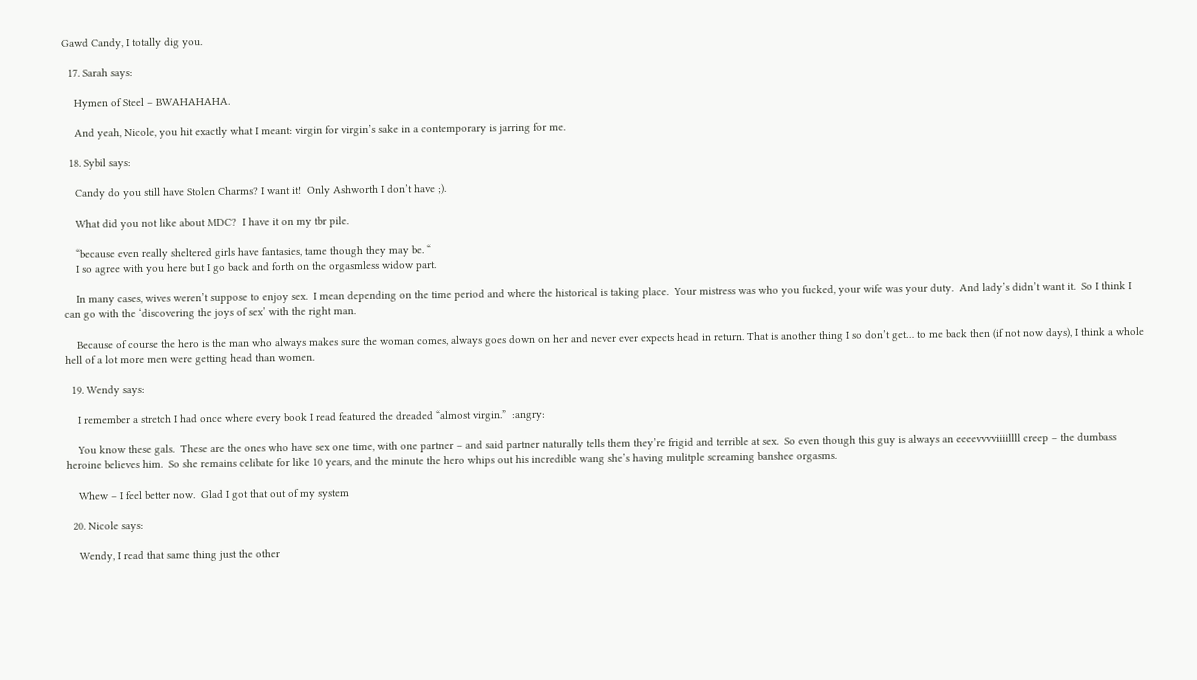Gawd Candy, I totally dig you.

  17. Sarah says:

    Hymen of Steel – BWAHAHAHA.

    And yeah, Nicole, you hit exactly what I meant: virgin for virgin’s sake in a contemporary is jarring for me.

  18. Sybil says:

    Candy do you still have Stolen Charms? I want it!  Only Ashworth I don’t have ;).

    What did you not like about MDC?  I have it on my tbr pile.

    “because even really sheltered girls have fantasies, tame though they may be. “
    I so agree with you here but I go back and forth on the orgasmless widow part.

    In many cases, wives weren’t suppose to enjoy sex.  I mean depending on the time period and where the historical is taking place.  Your mistress was who you fucked, your wife was your duty.  And lady’s didn’t want it.  So I think I can go with the ‘discovering the joys of sex’ with the right man.

    Because of course the hero is the man who always makes sure the woman comes, always goes down on her and never ever expects head in return. That is another thing I so don’t get… to me back then (if not now days), I think a whole hell of a lot more men were getting head than women.

  19. Wendy says:

    I remember a stretch I had once where every book I read featured the dreaded “almost virgin.”  :angry:

    You know these gals.  These are the ones who have sex one time, with one partner – and said partner naturally tells them they’re frigid and terrible at sex.  So even though this guy is always an eeeevvvviiiillll creep – the dumbass heroine believes him.  So she remains celibate for like 10 years, and the minute the hero whips out his incredible wang she’s having mulitple screaming banshee orgasms.

    Whew – I feel better now.  Glad I got that out of my system

  20. Nicole says:

    Wendy, I read that same thing just the other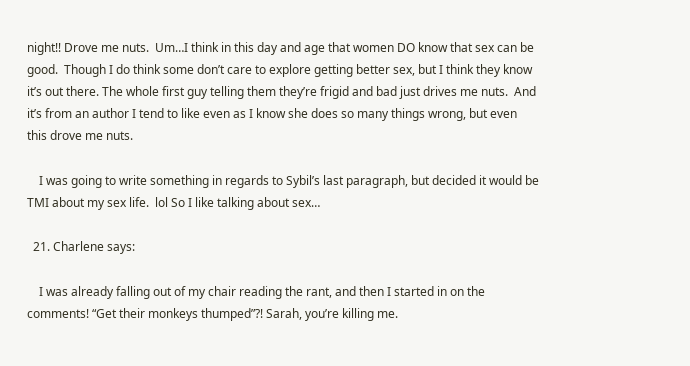night!! Drove me nuts.  Um…I think in this day and age that women DO know that sex can be good.  Though I do think some don’t care to explore getting better sex, but I think they know it’s out there. The whole first guy telling them they’re frigid and bad just drives me nuts.  And it’s from an author I tend to like even as I know she does so many things wrong, but even this drove me nuts.

    I was going to write something in regards to Sybil’s last paragraph, but decided it would be TMI about my sex life.  lol So I like talking about sex…

  21. Charlene says:

    I was already falling out of my chair reading the rant, and then I started in on the comments! “Get their monkeys thumped”?! Sarah, you’re killing me.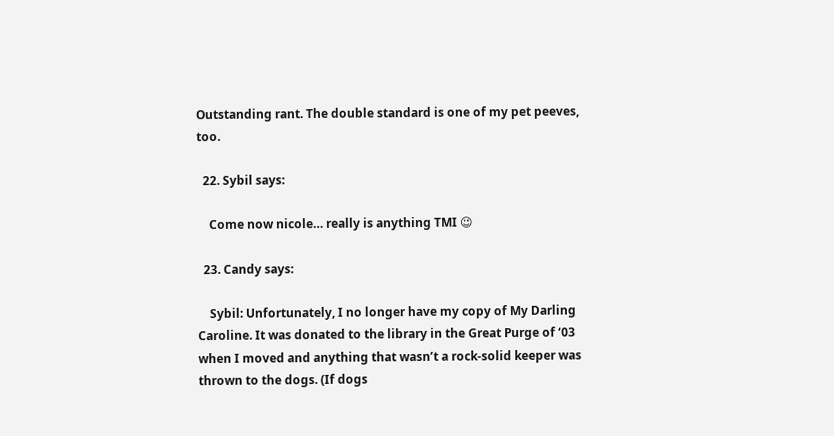Outstanding rant. The double standard is one of my pet peeves, too.

  22. Sybil says:

    Come now nicole… really is anything TMI 😉

  23. Candy says:

    Sybil: Unfortunately, I no longer have my copy of My Darling Caroline. It was donated to the library in the Great Purge of ‘03 when I moved and anything that wasn’t a rock-solid keeper was thrown to the dogs. (If dogs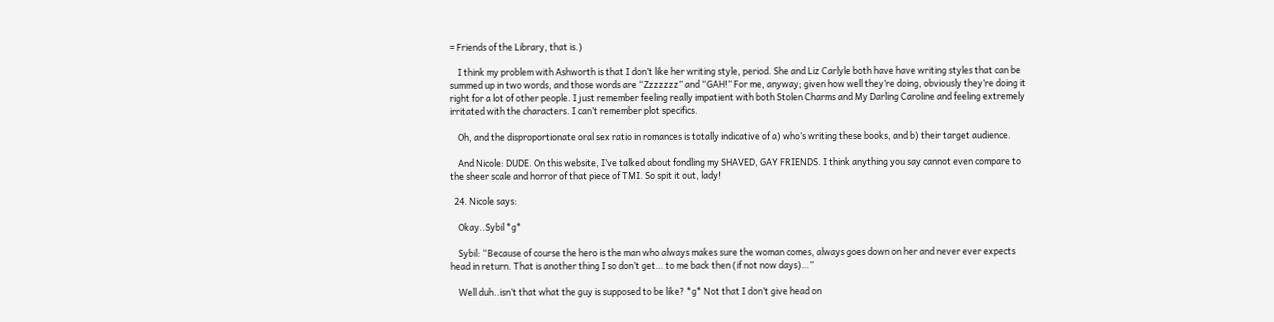= Friends of the Library, that is.)

    I think my problem with Ashworth is that I don’t like her writing style, period. She and Liz Carlyle both have have writing styles that can be summed up in two words, and those words are “Zzzzzzz” and “GAH!” For me, anyway; given how well they’re doing, obviously they’re doing it right for a lot of other people. I just remember feeling really impatient with both Stolen Charms and My Darling Caroline and feeling extremely irritated with the characters. I can’t remember plot specifics.

    Oh, and the disproportionate oral sex ratio in romances is totally indicative of a) who’s writing these books, and b) their target audience.

    And Nicole: DUDE. On this website, I’ve talked about fondling my SHAVED, GAY FRIENDS. I think anything you say cannot even compare to the sheer scale and horror of that piece of TMI. So spit it out, lady!

  24. Nicole says:

    Okay..Sybil *g*

    Sybil: “Because of course the hero is the man who always makes sure the woman comes, always goes down on her and never ever expects head in return. That is another thing I so don’t get… to me back then (if not now days)…”

    Well duh..isn’t that what the guy is supposed to be like? *g* Not that I don’t give head on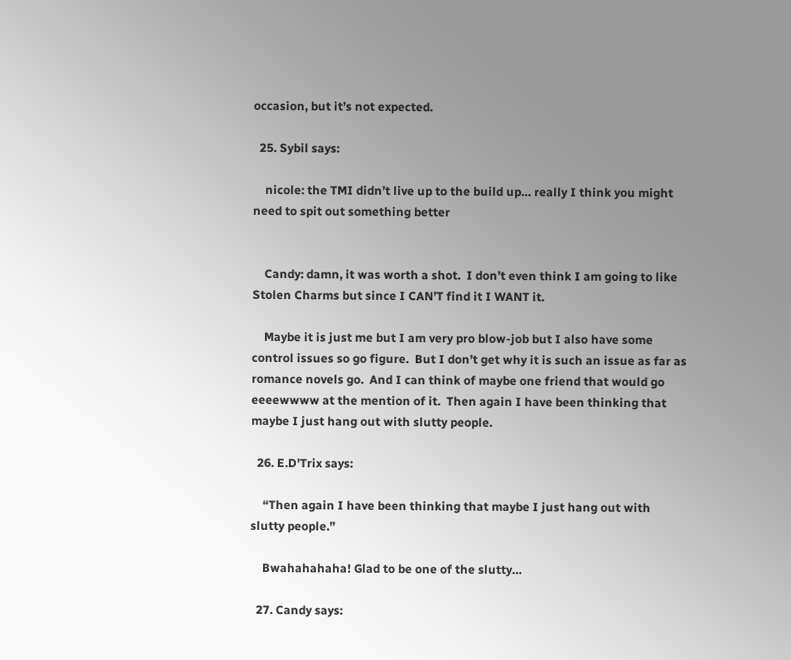occasion, but it’s not expected.

  25. Sybil says:

    nicole: the TMI didn’t live up to the build up… really I think you might need to spit out something better


    Candy: damn, it was worth a shot.  I don’t even think I am going to like Stolen Charms but since I CAN’T find it I WANT it.

    Maybe it is just me but I am very pro blow-job but I also have some control issues so go figure.  But I don’t get why it is such an issue as far as romance novels go.  And I can think of maybe one friend that would go eeeewwww at the mention of it.  Then again I have been thinking that maybe I just hang out with slutty people.

  26. E.D'Trix says:

    “Then again I have been thinking that maybe I just hang out with slutty people.”

    Bwahahahaha! Glad to be one of the slutty…

  27. Candy says: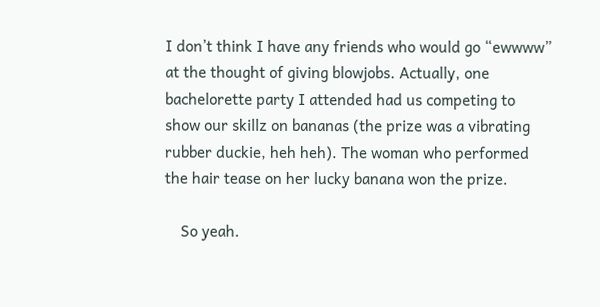I don’t think I have any friends who would go “ewwww” at the thought of giving blowjobs. Actually, one bachelorette party I attended had us competing to show our skillz on bananas (the prize was a vibrating rubber duckie, heh heh). The woman who performed the hair tease on her lucky banana won the prize.

    So yeah.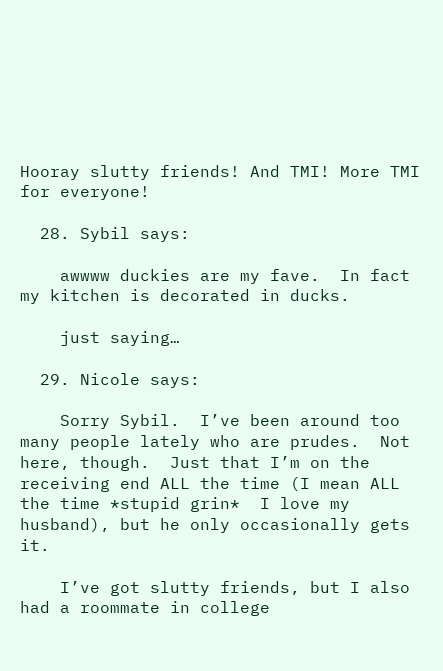Hooray slutty friends! And TMI! More TMI for everyone!

  28. Sybil says:

    awwww duckies are my fave.  In fact my kitchen is decorated in ducks.

    just saying…

  29. Nicole says:

    Sorry Sybil.  I’ve been around too many people lately who are prudes.  Not here, though.  Just that I’m on the receiving end ALL the time (I mean ALL the time *stupid grin*  I love my husband), but he only occasionally gets it.

    I’ve got slutty friends, but I also had a roommate in college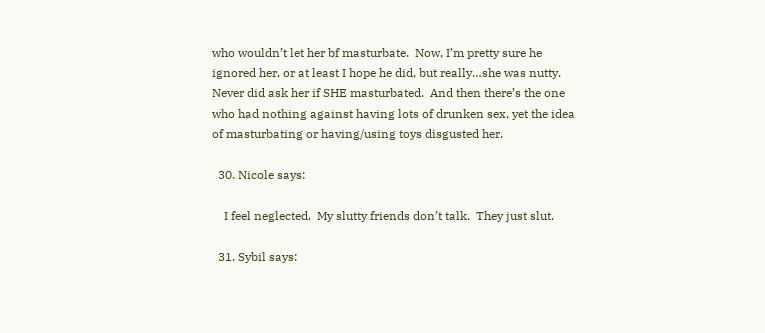who wouldn’t let her bf masturbate.  Now, I’m pretty sure he ignored her, or at least I hope he did, but really…she was nutty.  Never did ask her if SHE masturbated.  And then there’s the one who had nothing against having lots of drunken sex, yet the idea of masturbating or having/using toys disgusted her.

  30. Nicole says:

    I feel neglected.  My slutty friends don’t talk.  They just slut.

  31. Sybil says: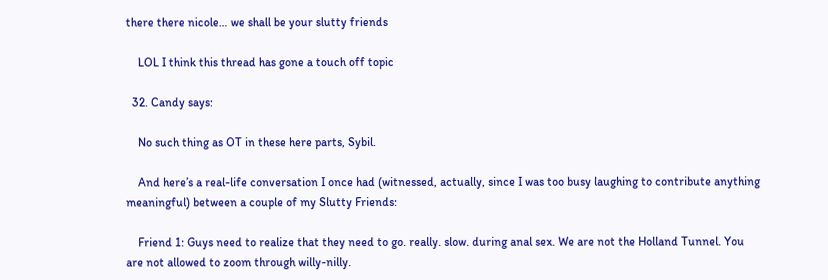there there nicole… we shall be your slutty friends

    LOL I think this thread has gone a touch off topic

  32. Candy says:

    No such thing as OT in these here parts, Sybil.

    And here’s a real-life conversation I once had (witnessed, actually, since I was too busy laughing to contribute anything meaningful) between a couple of my Slutty Friends:

    Friend 1: Guys need to realize that they need to go. really. slow. during anal sex. We are not the Holland Tunnel. You are not allowed to zoom through willy-nilly.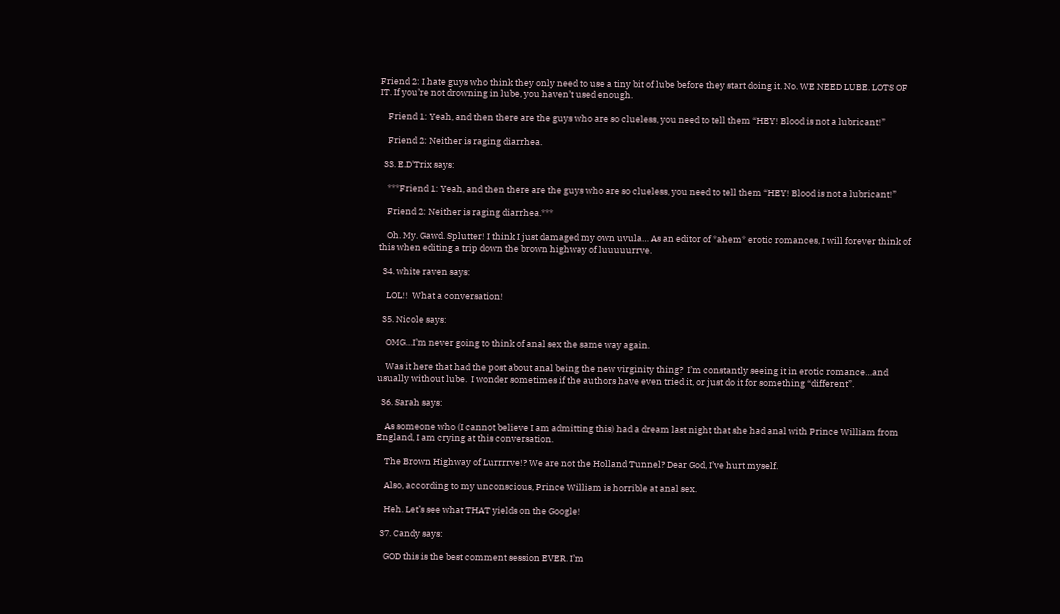Friend 2: I hate guys who think they only need to use a tiny bit of lube before they start doing it. No. WE NEED LUBE. LOTS OF IT. If you’re not drowning in lube, you haven’t used enough.

    Friend 1: Yeah, and then there are the guys who are so clueless, you need to tell them “HEY! Blood is not a lubricant!”

    Friend 2: Neither is raging diarrhea.

  33. E.D'Trix says:

    ***Friend 1: Yeah, and then there are the guys who are so clueless, you need to tell them “HEY! Blood is not a lubricant!”

    Friend 2: Neither is raging diarrhea.***

    Oh. My. Gawd. Splutter! I think I just damaged my own uvula… As an editor of *ahem* erotic romances, I will forever think of this when editing a trip down the brown highway of luuuuurrve.

  34. white raven says:

    LOL!!  What a conversation!

  35. Nicole says:

    OMG…I’m never going to think of anal sex the same way again.

    Was it here that had the post about anal being the new virginity thing?  I’m constantly seeing it in erotic romance…and usually without lube.  I wonder sometimes if the authors have even tried it, or just do it for something “different”.

  36. Sarah says:

    As someone who (I cannot believe I am admitting this) had a dream last night that she had anal with Prince William from England, I am crying at this conversation.

    The Brown Highway of Lurrrrve!? We are not the Holland Tunnel? Dear God, I’ve hurt myself.

    Also, according to my unconscious, Prince William is horrible at anal sex.

    Heh. Let’s see what THAT yields on the Google!

  37. Candy says:

    GOD this is the best comment session EVER. I’m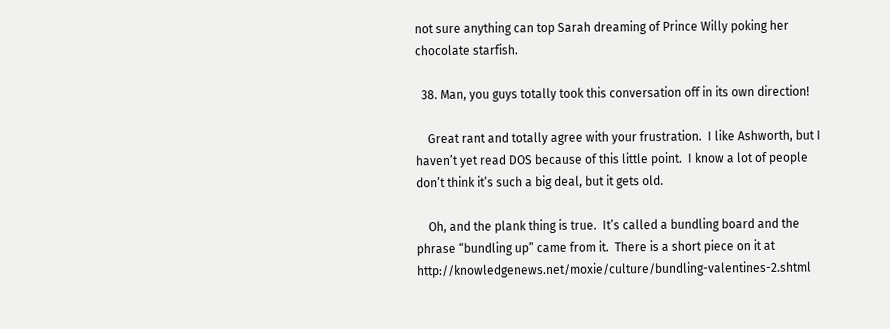not sure anything can top Sarah dreaming of Prince Willy poking her chocolate starfish.

  38. Man, you guys totally took this conversation off in its own direction!

    Great rant and totally agree with your frustration.  I like Ashworth, but I haven’t yet read DOS because of this little point.  I know a lot of people don’t think it’s such a big deal, but it gets old.

    Oh, and the plank thing is true.  It’s called a bundling board and the phrase “bundling up” came from it.  There is a short piece on it at http://knowledgenews.net/moxie/culture/bundling-valentines-2.shtml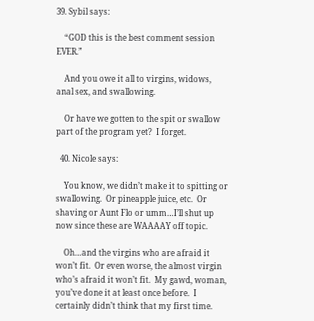39. Sybil says:

    “GOD this is the best comment session EVER.”

    And you owe it all to virgins, widows, anal sex, and swallowing.

    Or have we gotten to the spit or swallow part of the program yet?  I forget.

  40. Nicole says:

    You know, we didn’t make it to spitting or swallowing.  Or pineapple juice, etc.  Or shaving or Aunt Flo or umm…I’ll shut up now since these are WAAAAY off topic.

    Oh…and the virgins who are afraid it won’t fit.  Or even worse, the almost virgin who’s afraid it won’t fit.  My gawd, woman, you’ve done it at least once before.  I certainly didn’t think that my first time.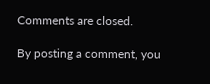Comments are closed.

By posting a comment, you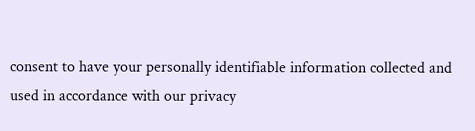consent to have your personally identifiable information collected and used in accordance with our privacy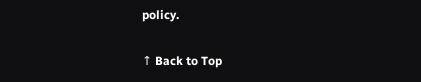policy.

↑ Back to Top